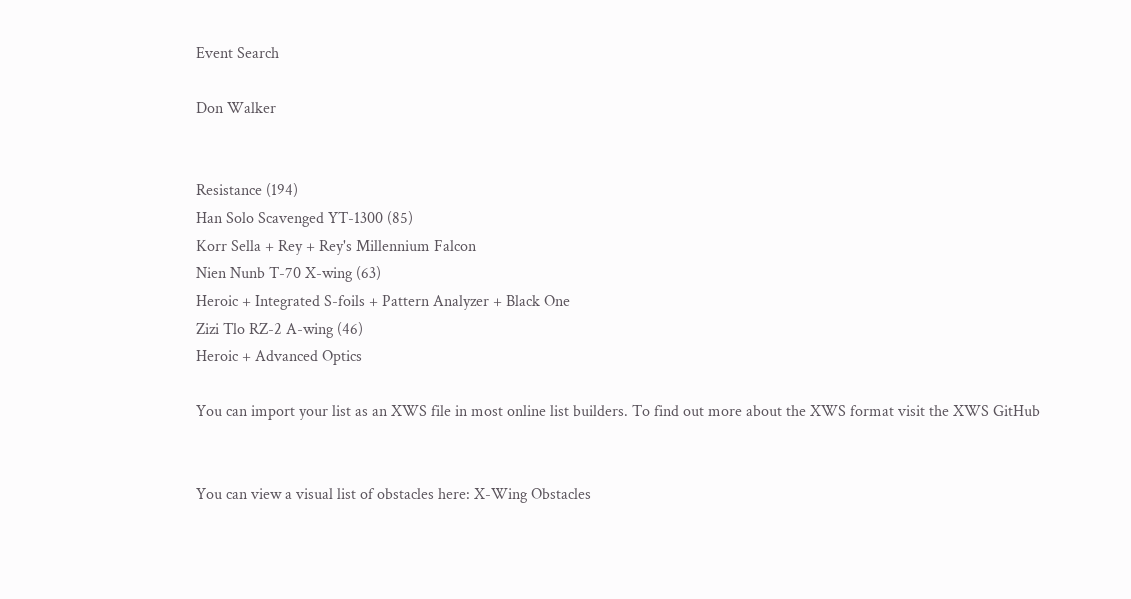Event Search

Don Walker


Resistance (194)
Han Solo Scavenged YT-1300 (85)
Korr Sella + Rey + Rey's Millennium Falcon
Nien Nunb T-70 X-wing (63)
Heroic + Integrated S-foils + Pattern Analyzer + Black One
Zizi Tlo RZ-2 A-wing (46)
Heroic + Advanced Optics

You can import your list as an XWS file in most online list builders. To find out more about the XWS format visit the XWS GitHub


You can view a visual list of obstacles here: X-Wing Obstacles